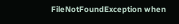FileNotFoundException when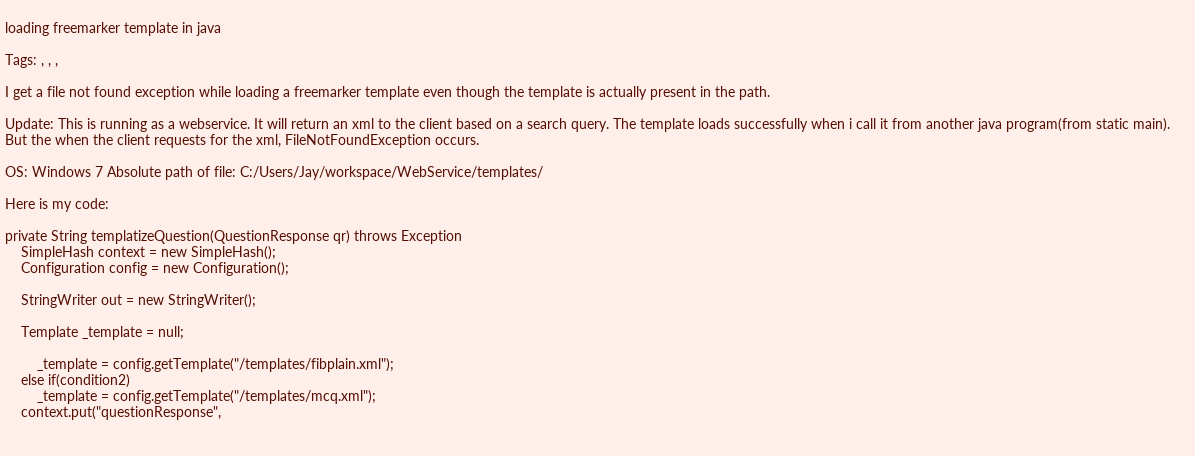loading freemarker template in java

Tags: , , ,

I get a file not found exception while loading a freemarker template even though the template is actually present in the path.

Update: This is running as a webservice. It will return an xml to the client based on a search query. The template loads successfully when i call it from another java program(from static main). But the when the client requests for the xml, FileNotFoundException occurs.

OS: Windows 7 Absolute path of file: C:/Users/Jay/workspace/WebService/templates/

Here is my code:

private String templatizeQuestion(QuestionResponse qr) throws Exception
    SimpleHash context = new SimpleHash();
    Configuration config = new Configuration();

    StringWriter out = new StringWriter();

    Template _template = null;

        _template = config.getTemplate("/templates/fibplain.xml");
    else if(condition2)
        _template = config.getTemplate("/templates/mcq.xml");
    context.put("questionResponse",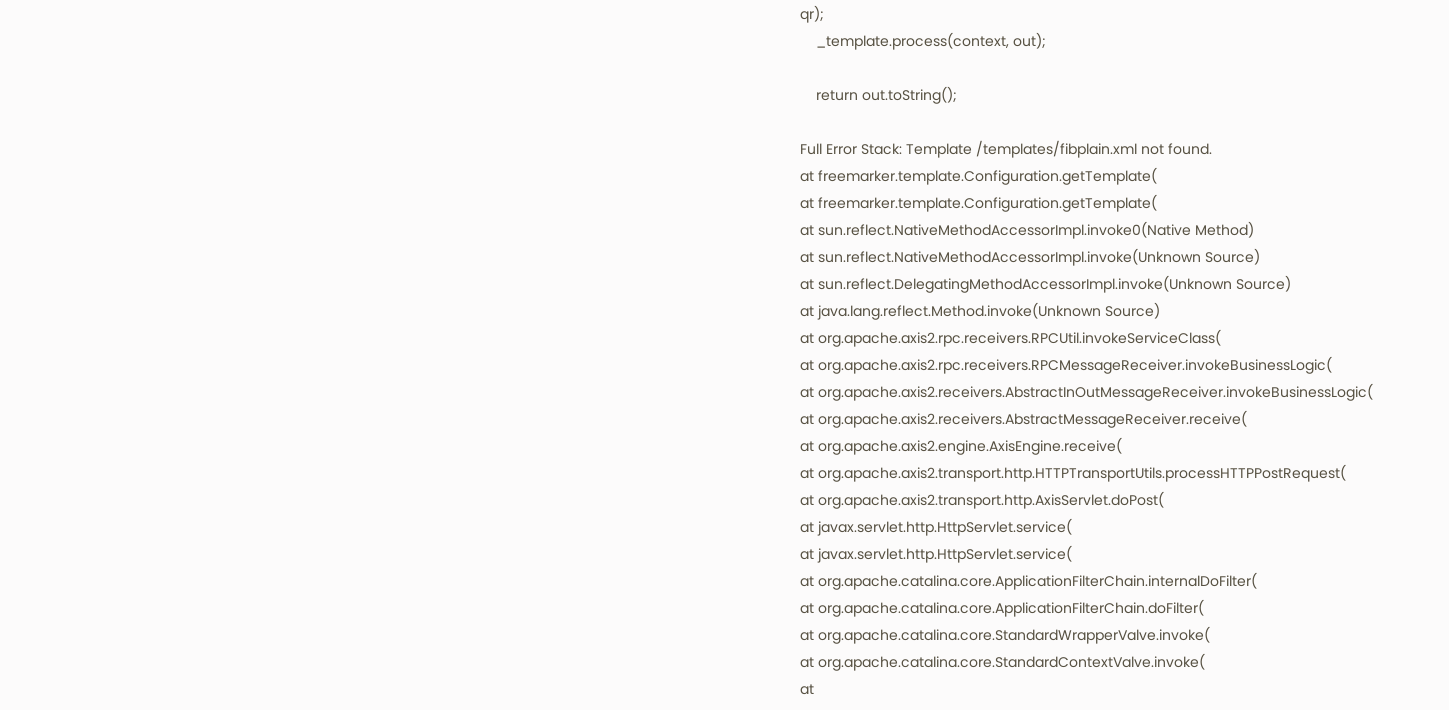qr);
    _template.process(context, out);

    return out.toString();

Full Error Stack: Template /templates/fibplain.xml not found.
at freemarker.template.Configuration.getTemplate(
at freemarker.template.Configuration.getTemplate(
at sun.reflect.NativeMethodAccessorImpl.invoke0(Native Method)
at sun.reflect.NativeMethodAccessorImpl.invoke(Unknown Source)
at sun.reflect.DelegatingMethodAccessorImpl.invoke(Unknown Source)
at java.lang.reflect.Method.invoke(Unknown Source)
at org.apache.axis2.rpc.receivers.RPCUtil.invokeServiceClass(
at org.apache.axis2.rpc.receivers.RPCMessageReceiver.invokeBusinessLogic(
at org.apache.axis2.receivers.AbstractInOutMessageReceiver.invokeBusinessLogic(
at org.apache.axis2.receivers.AbstractMessageReceiver.receive(
at org.apache.axis2.engine.AxisEngine.receive(
at org.apache.axis2.transport.http.HTTPTransportUtils.processHTTPPostRequest(
at org.apache.axis2.transport.http.AxisServlet.doPost(
at javax.servlet.http.HttpServlet.service(
at javax.servlet.http.HttpServlet.service(
at org.apache.catalina.core.ApplicationFilterChain.internalDoFilter(
at org.apache.catalina.core.ApplicationFilterChain.doFilter(
at org.apache.catalina.core.StandardWrapperValve.invoke(
at org.apache.catalina.core.StandardContextValve.invoke(
at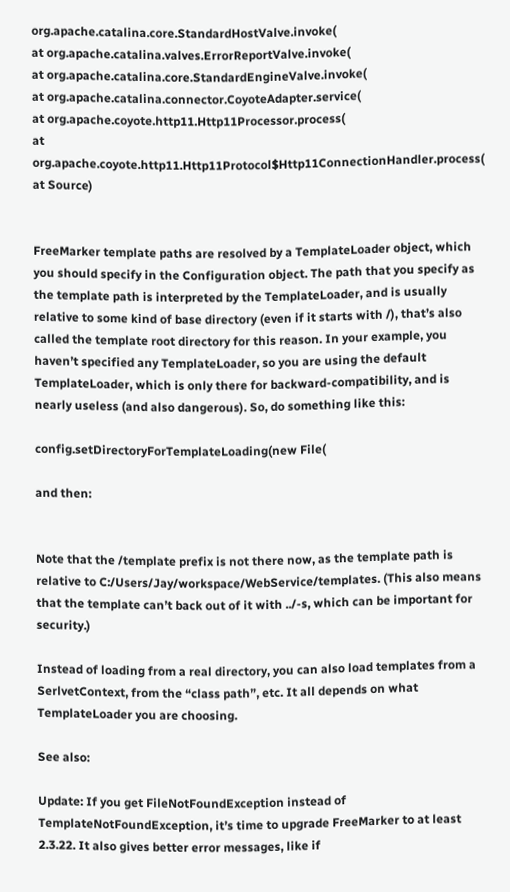org.apache.catalina.core.StandardHostValve.invoke(
at org.apache.catalina.valves.ErrorReportValve.invoke(
at org.apache.catalina.core.StandardEngineValve.invoke(
at org.apache.catalina.connector.CoyoteAdapter.service(
at org.apache.coyote.http11.Http11Processor.process(
at org.apache.coyote.http11.Http11Protocol$Http11ConnectionHandler.process(
at Source)


FreeMarker template paths are resolved by a TemplateLoader object, which you should specify in the Configuration object. The path that you specify as the template path is interpreted by the TemplateLoader, and is usually relative to some kind of base directory (even if it starts with /), that’s also called the template root directory for this reason. In your example, you haven’t specified any TemplateLoader, so you are using the default TemplateLoader, which is only there for backward-compatibility, and is nearly useless (and also dangerous). So, do something like this:

config.setDirectoryForTemplateLoading(new File(

and then:


Note that the /template prefix is not there now, as the template path is relative to C:/Users/Jay/workspace/WebService/templates. (This also means that the template can’t back out of it with ../-s, which can be important for security.)

Instead of loading from a real directory, you can also load templates from a SerlvetContext, from the “class path”, etc. It all depends on what TemplateLoader you are choosing.

See also:

Update: If you get FileNotFoundException instead of TemplateNotFoundException, it’s time to upgrade FreeMarker to at least 2.3.22. It also gives better error messages, like if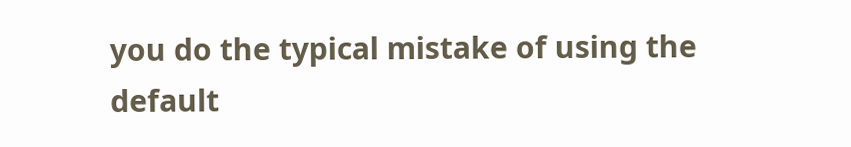you do the typical mistake of using the default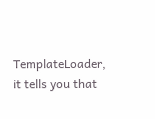TemplateLoader, it tells you that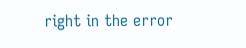right in the error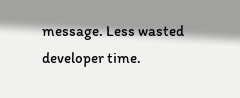message. Less wasted developer time.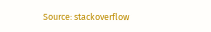Source: stackoverflow